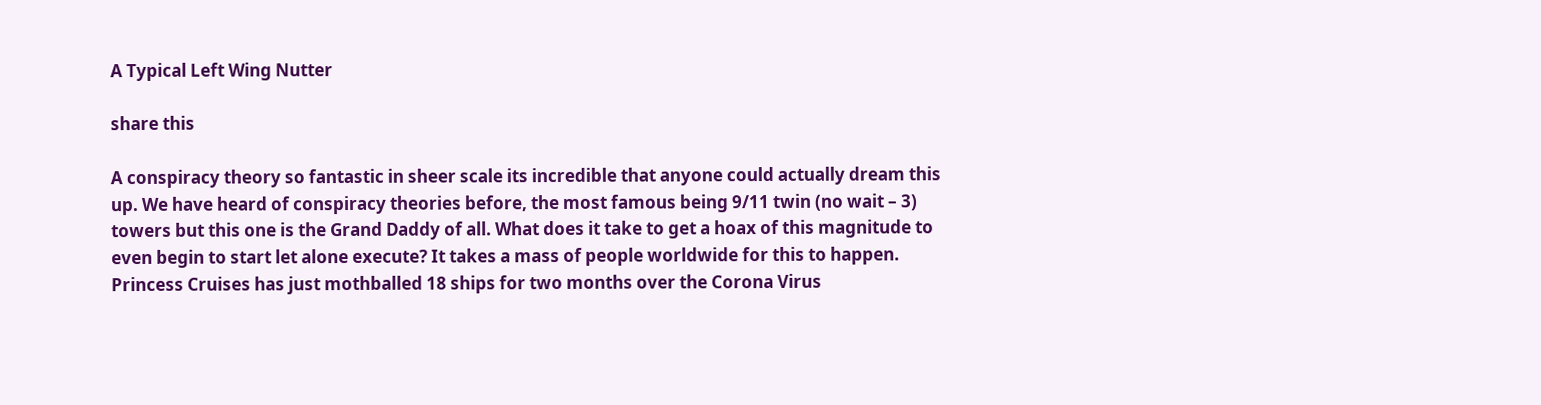A Typical Left Wing Nutter

share this

A conspiracy theory so fantastic in sheer scale its incredible that anyone could actually dream this up. We have heard of conspiracy theories before, the most famous being 9/11 twin (no wait – 3) towers but this one is the Grand Daddy of all. What does it take to get a hoax of this magnitude to even begin to start let alone execute? It takes a mass of people worldwide for this to happen. Princess Cruises has just mothballed 18 ships for two months over the Corona Virus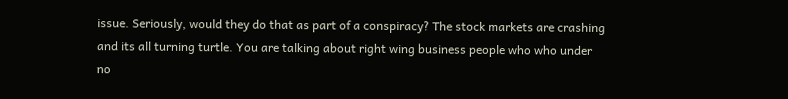issue. Seriously, would they do that as part of a conspiracy? The stock markets are crashing and its all turning turtle. You are talking about right wing business people who who under no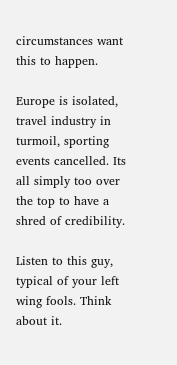circumstances want this to happen.

Europe is isolated, travel industry in turmoil, sporting events cancelled. Its all simply too over the top to have a shred of credibility.

Listen to this guy, typical of your left wing fools. Think about it.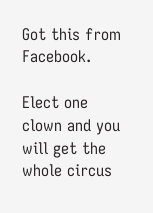Got this from Facebook.

Elect one clown and you will get the whole circus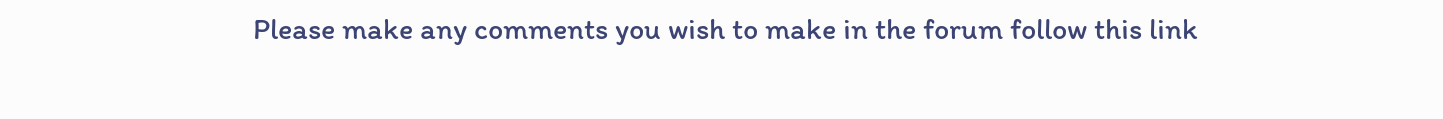Please make any comments you wish to make in the forum follow this link